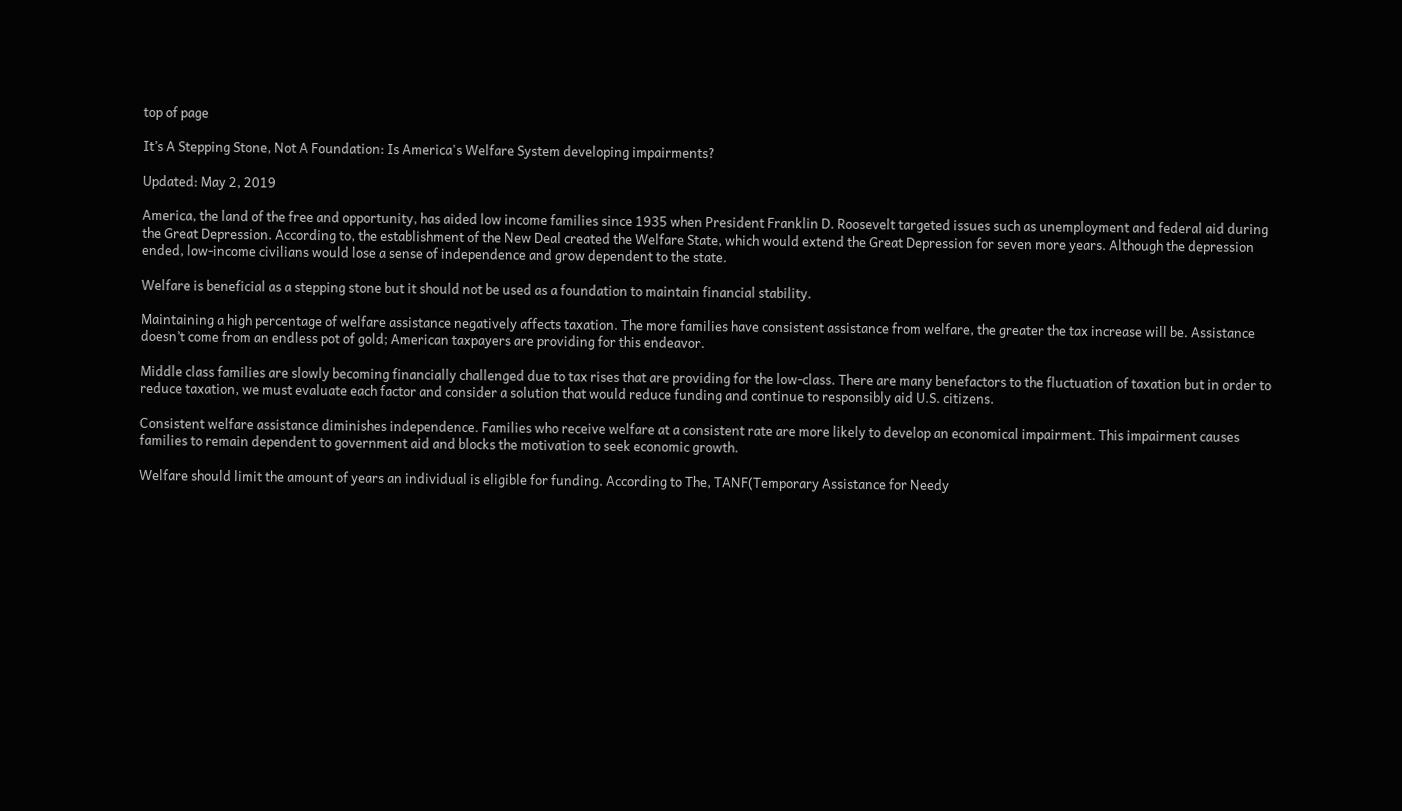top of page

It’s A Stepping Stone, Not A Foundation: Is America's Welfare System developing impairments?

Updated: May 2, 2019

America, the land of the free and opportunity, has aided low income families since 1935 when President Franklin D. Roosevelt targeted issues such as unemployment and federal aid during the Great Depression. According to, the establishment of the New Deal created the Welfare State, which would extend the Great Depression for seven more years. Although the depression ended, low-income civilians would lose a sense of independence and grow dependent to the state.

Welfare is beneficial as a stepping stone but it should not be used as a foundation to maintain financial stability.

Maintaining a high percentage of welfare assistance negatively affects taxation. The more families have consistent assistance from welfare, the greater the tax increase will be. Assistance doesn’t come from an endless pot of gold; American taxpayers are providing for this endeavor.

Middle class families are slowly becoming financially challenged due to tax rises that are providing for the low-class. There are many benefactors to the fluctuation of taxation but in order to reduce taxation, we must evaluate each factor and consider a solution that would reduce funding and continue to responsibly aid U.S. citizens.

Consistent welfare assistance diminishes independence. Families who receive welfare at a consistent rate are more likely to develop an economical impairment. This impairment causes families to remain dependent to government aid and blocks the motivation to seek economic growth.

Welfare should limit the amount of years an individual is eligible for funding. According to The, TANF(Temporary Assistance for Needy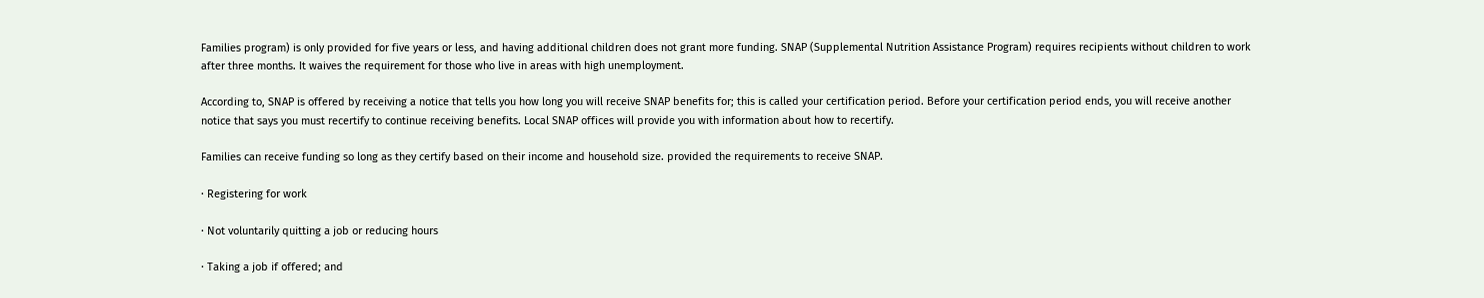Families program) is only provided for five years or less, and having additional children does not grant more funding. SNAP (Supplemental Nutrition Assistance Program) requires recipients without children to work after three months. It waives the requirement for those who live in areas with high unemployment.

According to, SNAP is offered by receiving a notice that tells you how long you will receive SNAP benefits for; this is called your certification period. Before your certification period ends, you will receive another notice that says you must recertify to continue receiving benefits. Local SNAP offices will provide you with information about how to recertify.

Families can receive funding so long as they certify based on their income and household size. provided the requirements to receive SNAP.

· Registering for work

· Not voluntarily quitting a job or reducing hours

· Taking a job if offered; and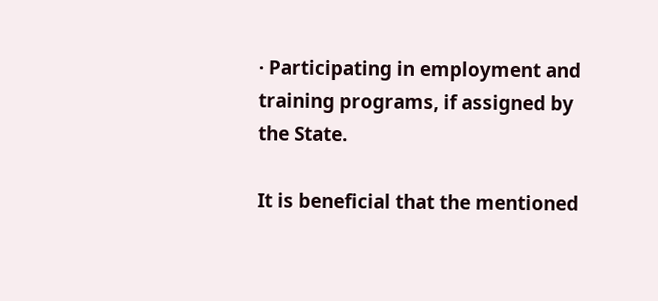· Participating in employment and training programs, if assigned by the State.

It is beneficial that the mentioned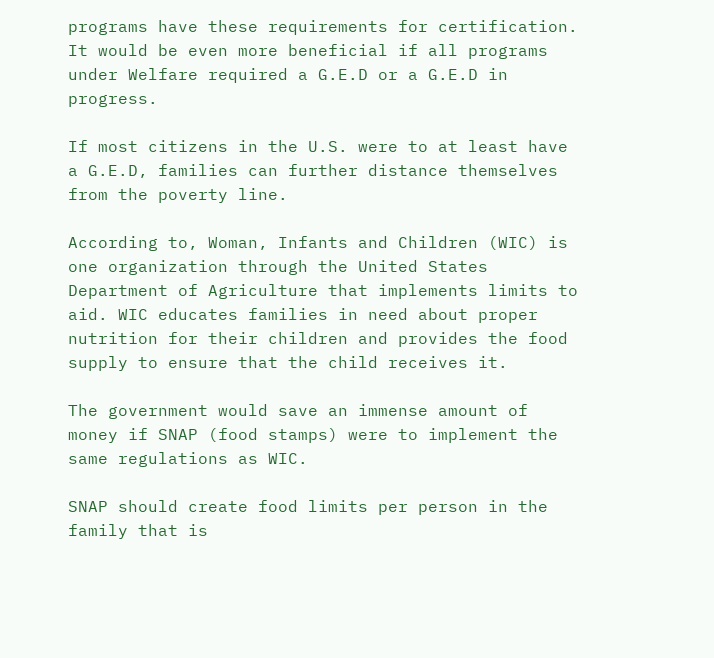programs have these requirements for certification. It would be even more beneficial if all programs under Welfare required a G.E.D or a G.E.D in progress.

If most citizens in the U.S. were to at least have a G.E.D, families can further distance themselves from the poverty line.

According to, Woman, Infants and Children (WIC) is one organization through the United States Department of Agriculture that implements limits to aid. WIC educates families in need about proper nutrition for their children and provides the food supply to ensure that the child receives it.

The government would save an immense amount of money if SNAP (food stamps) were to implement the same regulations as WIC.

SNAP should create food limits per person in the family that is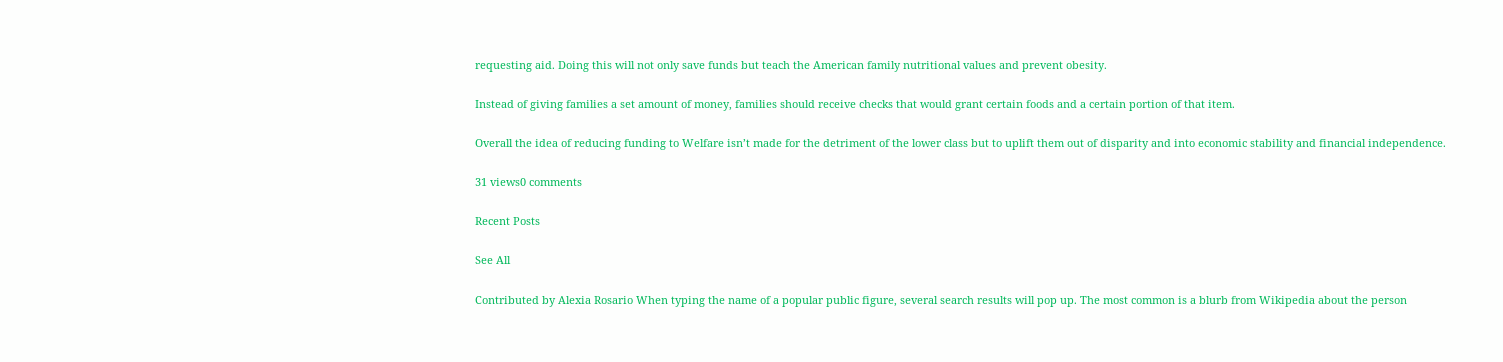requesting aid. Doing this will not only save funds but teach the American family nutritional values and prevent obesity.

Instead of giving families a set amount of money, families should receive checks that would grant certain foods and a certain portion of that item.

Overall the idea of reducing funding to Welfare isn’t made for the detriment of the lower class but to uplift them out of disparity and into economic stability and financial independence.

31 views0 comments

Recent Posts

See All

Contributed by Alexia Rosario When typing the name of a popular public figure, several search results will pop up. The most common is a blurb from Wikipedia about the person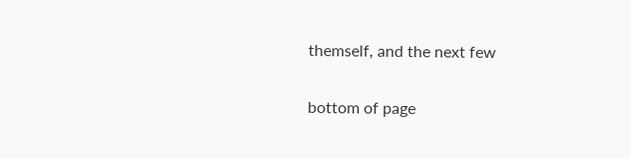themself, and the next few

bottom of page